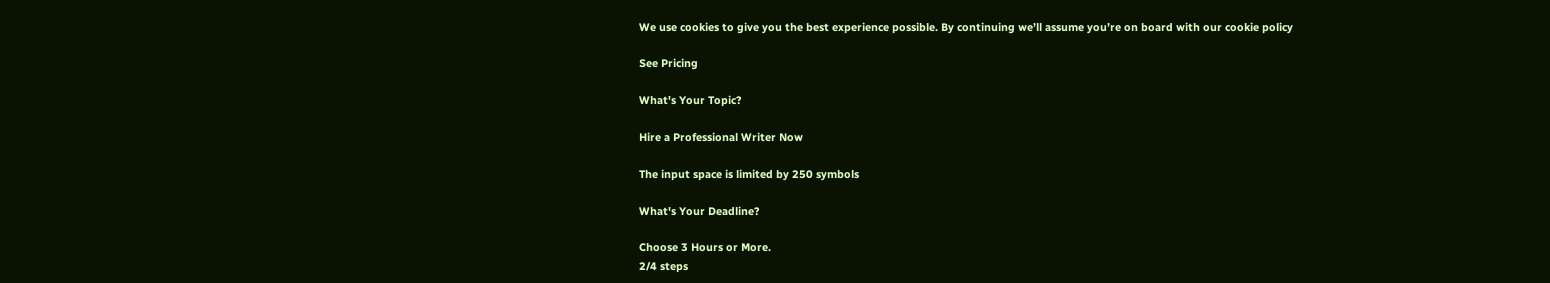We use cookies to give you the best experience possible. By continuing we’ll assume you’re on board with our cookie policy

See Pricing

What's Your Topic?

Hire a Professional Writer Now

The input space is limited by 250 symbols

What's Your Deadline?

Choose 3 Hours or More.
2/4 steps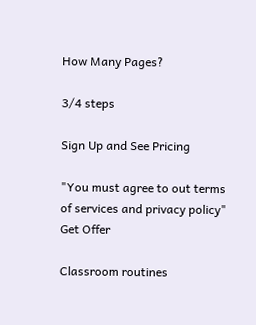How Many Pages?

3/4 steps

Sign Up and See Pricing

"You must agree to out terms of services and privacy policy"
Get Offer

Classroom routines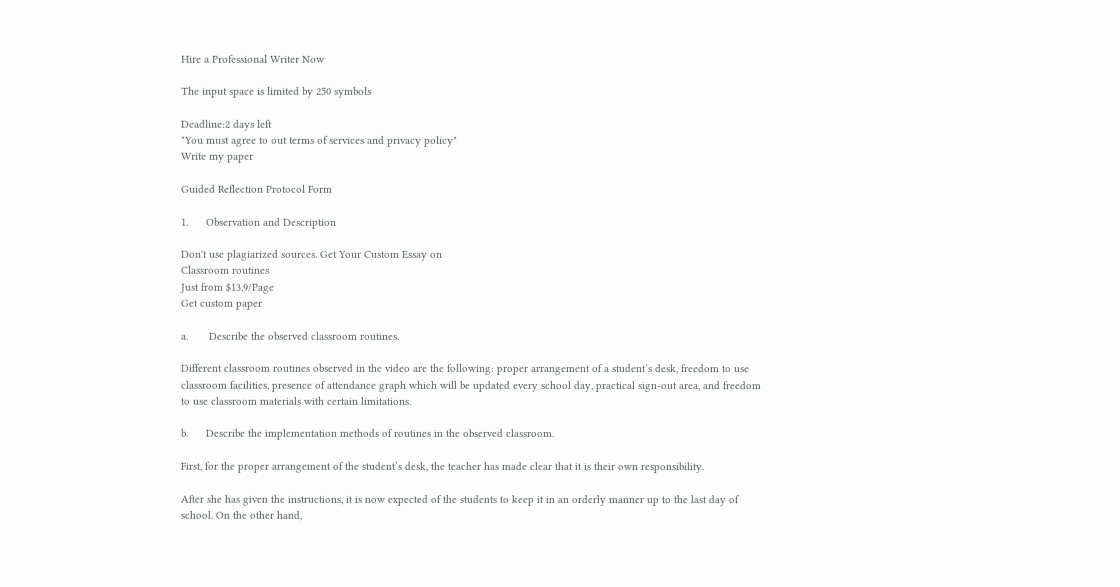Hire a Professional Writer Now

The input space is limited by 250 symbols

Deadline:2 days left
"You must agree to out terms of services and privacy policy"
Write my paper

Guided Reflection Protocol Form

1.      Observation and Description

Don't use plagiarized sources. Get Your Custom Essay on
Classroom routines
Just from $13,9/Page
Get custom paper

a.       Describe the observed classroom routines.

Different classroom routines observed in the video are the following: proper arrangement of a student’s desk, freedom to use classroom facilities, presence of attendance graph which will be updated every school day, practical sign-out area, and freedom to use classroom materials with certain limitations.

b.      Describe the implementation methods of routines in the observed classroom.

First, for the proper arrangement of the student’s desk, the teacher has made clear that it is their own responsibility.

After she has given the instructions, it is now expected of the students to keep it in an orderly manner up to the last day of school. On the other hand,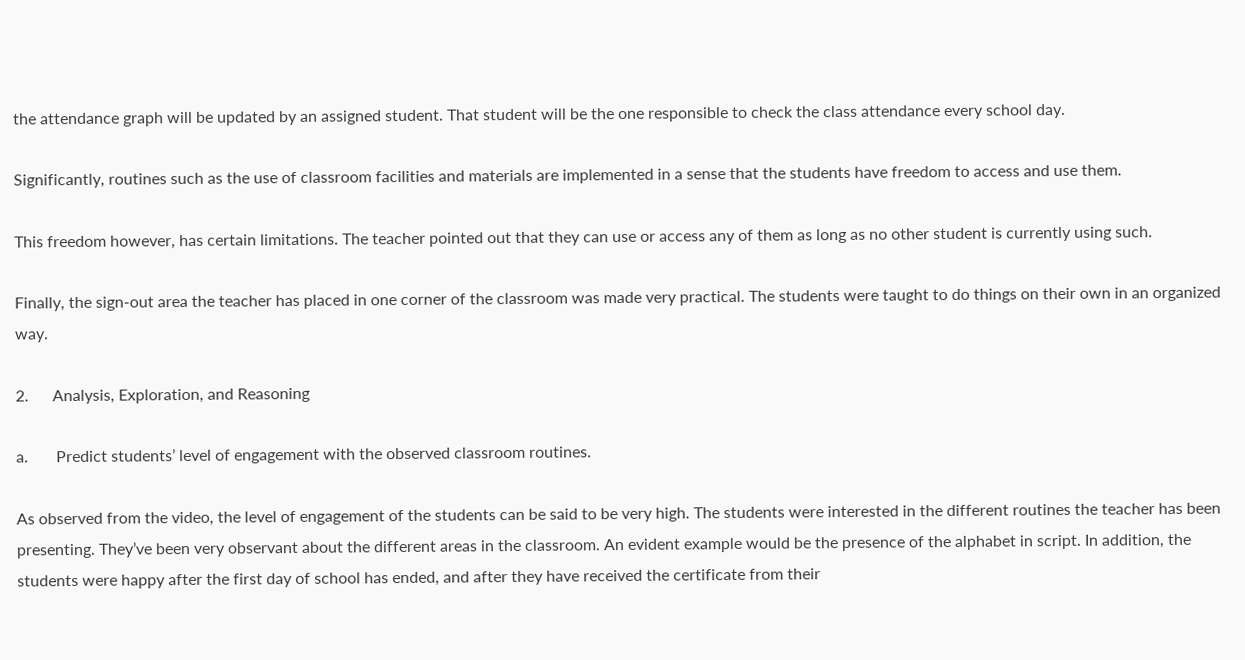the attendance graph will be updated by an assigned student. That student will be the one responsible to check the class attendance every school day.

Significantly, routines such as the use of classroom facilities and materials are implemented in a sense that the students have freedom to access and use them.

This freedom however, has certain limitations. The teacher pointed out that they can use or access any of them as long as no other student is currently using such.

Finally, the sign-out area the teacher has placed in one corner of the classroom was made very practical. The students were taught to do things on their own in an organized way.

2.      Analysis, Exploration, and Reasoning

a.       Predict students’ level of engagement with the observed classroom routines.

As observed from the video, the level of engagement of the students can be said to be very high. The students were interested in the different routines the teacher has been presenting. They’ve been very observant about the different areas in the classroom. An evident example would be the presence of the alphabet in script. In addition, the students were happy after the first day of school has ended, and after they have received the certificate from their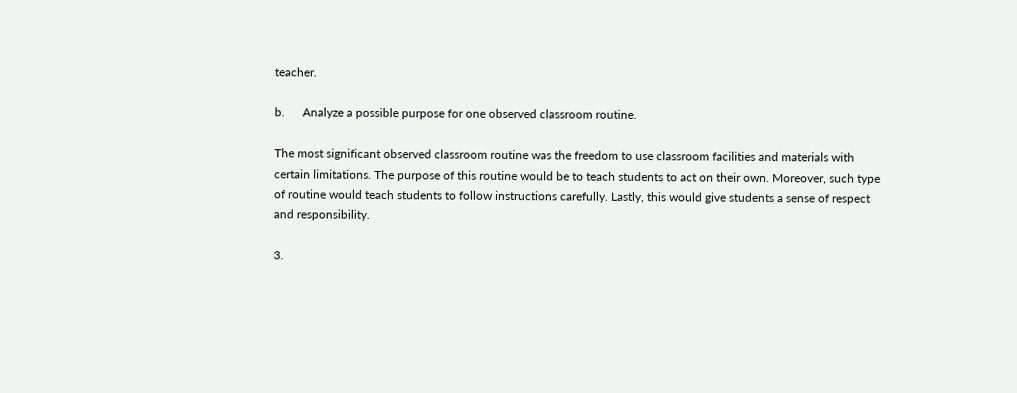teacher.

b.      Analyze a possible purpose for one observed classroom routine.

The most significant observed classroom routine was the freedom to use classroom facilities and materials with certain limitations. The purpose of this routine would be to teach students to act on their own. Moreover, such type of routine would teach students to follow instructions carefully. Lastly, this would give students a sense of respect and responsibility.

3.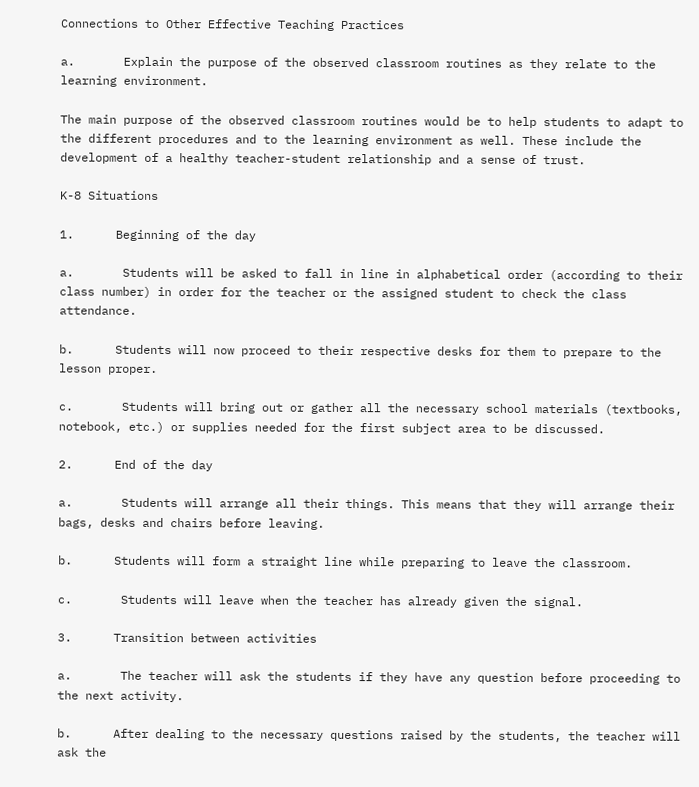Connections to Other Effective Teaching Practices

a.       Explain the purpose of the observed classroom routines as they relate to the learning environment.

The main purpose of the observed classroom routines would be to help students to adapt to the different procedures and to the learning environment as well. These include the development of a healthy teacher-student relationship and a sense of trust.

K-8 Situations

1.      Beginning of the day

a.       Students will be asked to fall in line in alphabetical order (according to their class number) in order for the teacher or the assigned student to check the class attendance.

b.      Students will now proceed to their respective desks for them to prepare to the lesson proper.

c.       Students will bring out or gather all the necessary school materials (textbooks, notebook, etc.) or supplies needed for the first subject area to be discussed.

2.      End of the day

a.       Students will arrange all their things. This means that they will arrange their bags, desks and chairs before leaving.

b.      Students will form a straight line while preparing to leave the classroom.

c.       Students will leave when the teacher has already given the signal.

3.      Transition between activities

a.       The teacher will ask the students if they have any question before proceeding to the next activity.

b.      After dealing to the necessary questions raised by the students, the teacher will ask the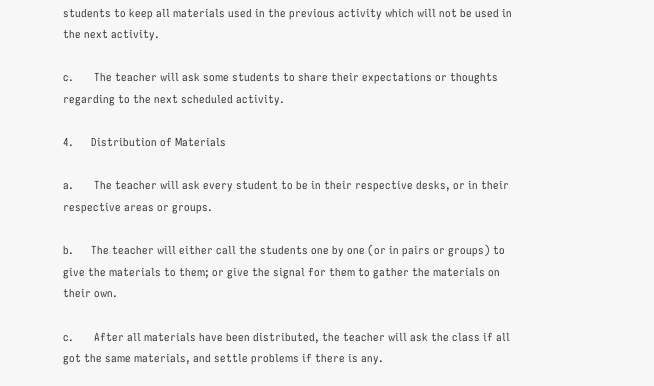students to keep all materials used in the previous activity which will not be used in the next activity.

c.       The teacher will ask some students to share their expectations or thoughts regarding to the next scheduled activity.

4.      Distribution of Materials

a.       The teacher will ask every student to be in their respective desks, or in their respective areas or groups.

b.      The teacher will either call the students one by one (or in pairs or groups) to give the materials to them; or give the signal for them to gather the materials on their own.

c.       After all materials have been distributed, the teacher will ask the class if all got the same materials, and settle problems if there is any.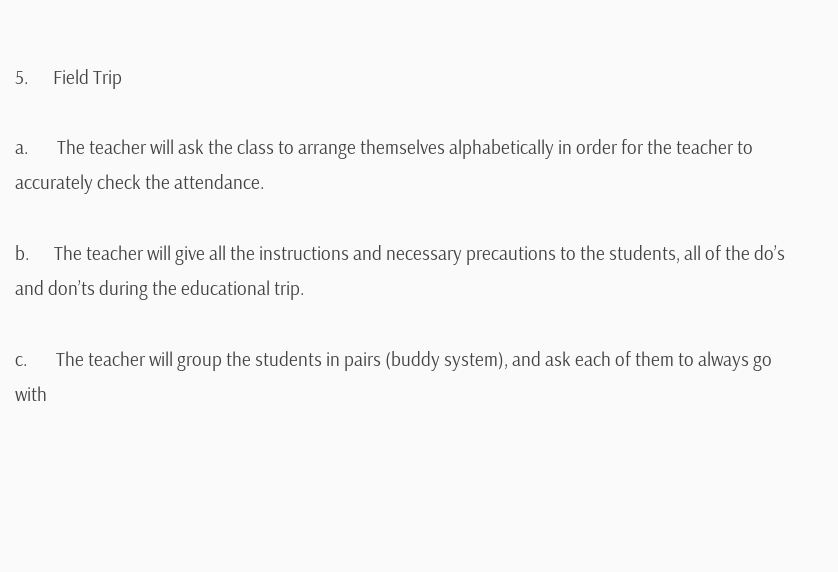5.      Field Trip

a.       The teacher will ask the class to arrange themselves alphabetically in order for the teacher to accurately check the attendance.

b.      The teacher will give all the instructions and necessary precautions to the students, all of the do’s and don’ts during the educational trip.

c.       The teacher will group the students in pairs (buddy system), and ask each of them to always go with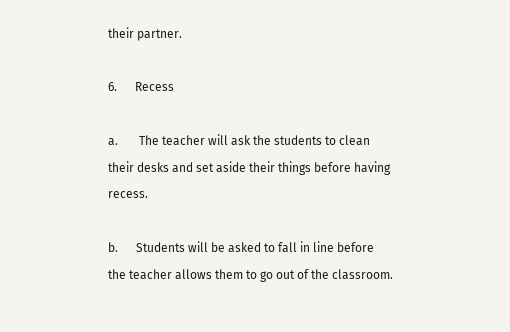their partner.

6.      Recess

a.       The teacher will ask the students to clean their desks and set aside their things before having recess.

b.      Students will be asked to fall in line before the teacher allows them to go out of the classroom.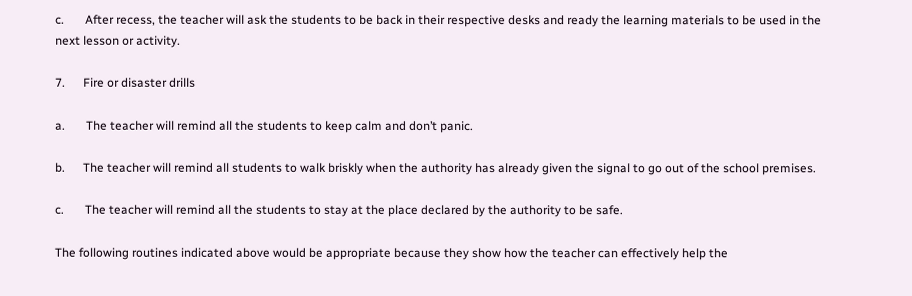c.       After recess, the teacher will ask the students to be back in their respective desks and ready the learning materials to be used in the next lesson or activity.

7.      Fire or disaster drills

a.       The teacher will remind all the students to keep calm and don’t panic.

b.      The teacher will remind all students to walk briskly when the authority has already given the signal to go out of the school premises.

c.       The teacher will remind all the students to stay at the place declared by the authority to be safe.

The following routines indicated above would be appropriate because they show how the teacher can effectively help the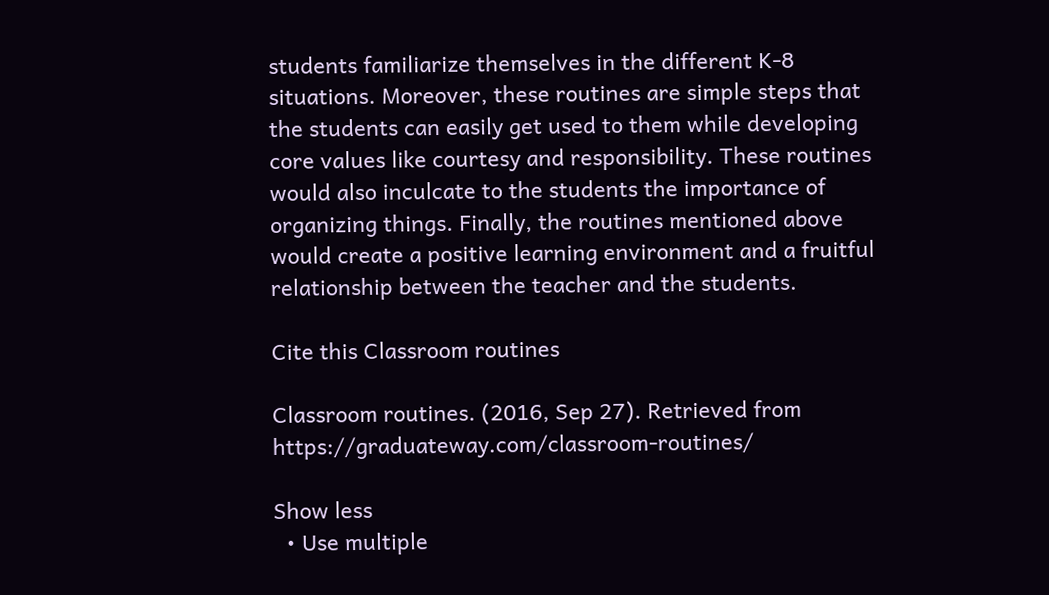students familiarize themselves in the different K-8 situations. Moreover, these routines are simple steps that the students can easily get used to them while developing core values like courtesy and responsibility. These routines would also inculcate to the students the importance of organizing things. Finally, the routines mentioned above would create a positive learning environment and a fruitful relationship between the teacher and the students.

Cite this Classroom routines

Classroom routines. (2016, Sep 27). Retrieved from https://graduateway.com/classroom-routines/

Show less
  • Use multiple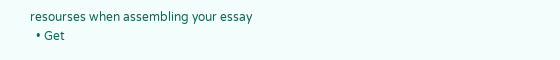resourses when assembling your essay
  • Get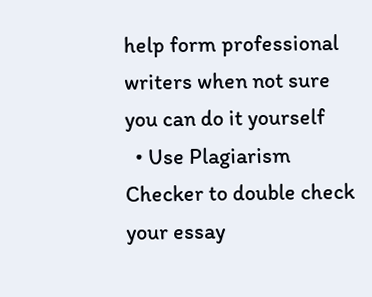help form professional writers when not sure you can do it yourself
  • Use Plagiarism Checker to double check your essay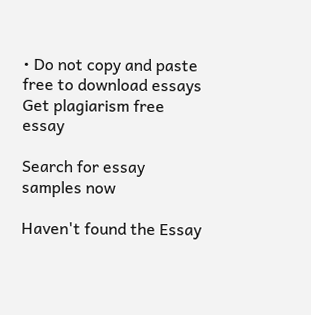• Do not copy and paste free to download essays
Get plagiarism free essay

Search for essay samples now

Haven't found the Essay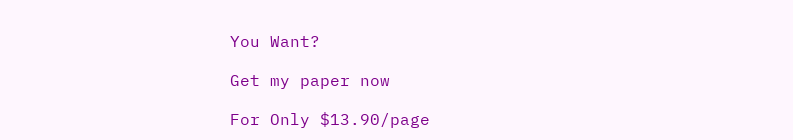You Want?

Get my paper now

For Only $13.90/page